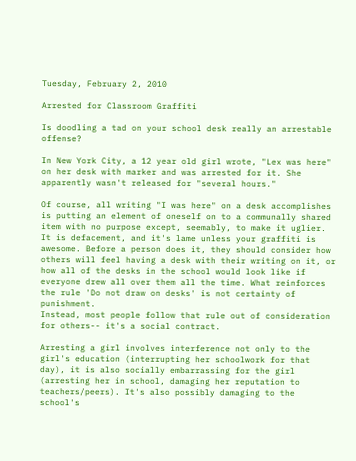Tuesday, February 2, 2010

Arrested for Classroom Graffiti

Is doodling a tad on your school desk really an arrestable offense?

In New York City, a 12 year old girl wrote, "Lex was here" on her desk with marker and was arrested for it. She apparently wasn't released for "several hours."

Of course, all writing "I was here" on a desk accomplishes is putting an element of oneself on to a communally shared item with no purpose except, seemably, to make it uglier. It is defacement, and it's lame unless your graffiti is awesome. Before a person does it, they should consider how others will feel having a desk with their writing on it, or how all of the desks in the school would look like if everyone drew all over them all the time. What reinforces the rule 'Do not draw on desks' is not certainty of punishment.
Instead, most people follow that rule out of consideration for others-- it's a social contract.

Arresting a girl involves interference not only to the girl's education (interrupting her schoolwork for that day), it is also socially embarrassing for the girl (arresting her in school, damaging her reputation to teachers/peers). It's also possibly damaging to the school's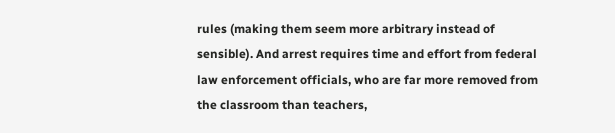rules (making them seem more arbitrary instead of sensible). And arrest requires time and effort from federal law enforcement officials, who are far more removed from the classroom than teachers,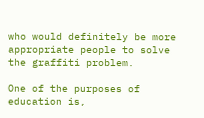who would definitely be more appropriate people to solve the graffiti problem.

One of the purposes of education is,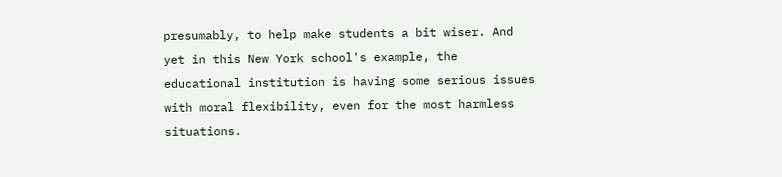presumably, to help make students a bit wiser. And yet in this New York school's example, the educational institution is having some serious issues with moral flexibility, even for the most harmless situations.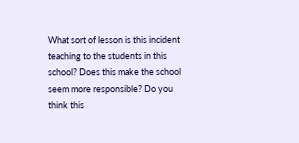What sort of lesson is this incident teaching to the students in this school? Does this make the school seem more responsible? Do you think this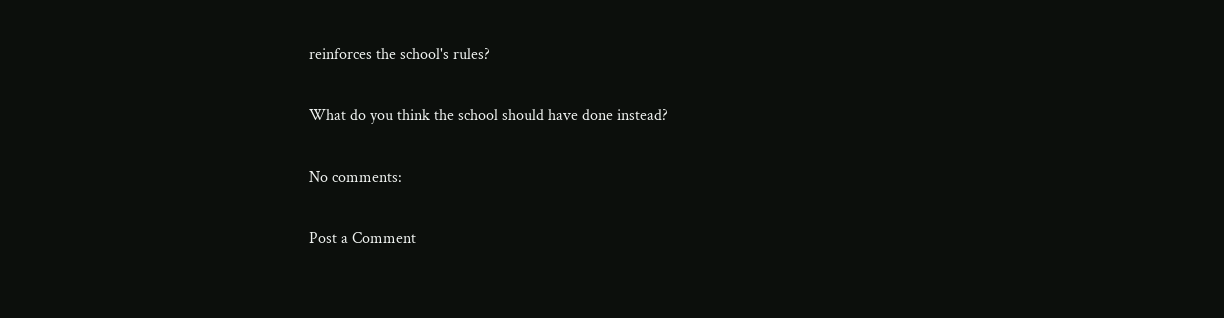reinforces the school's rules?

What do you think the school should have done instead?

No comments:

Post a Comment